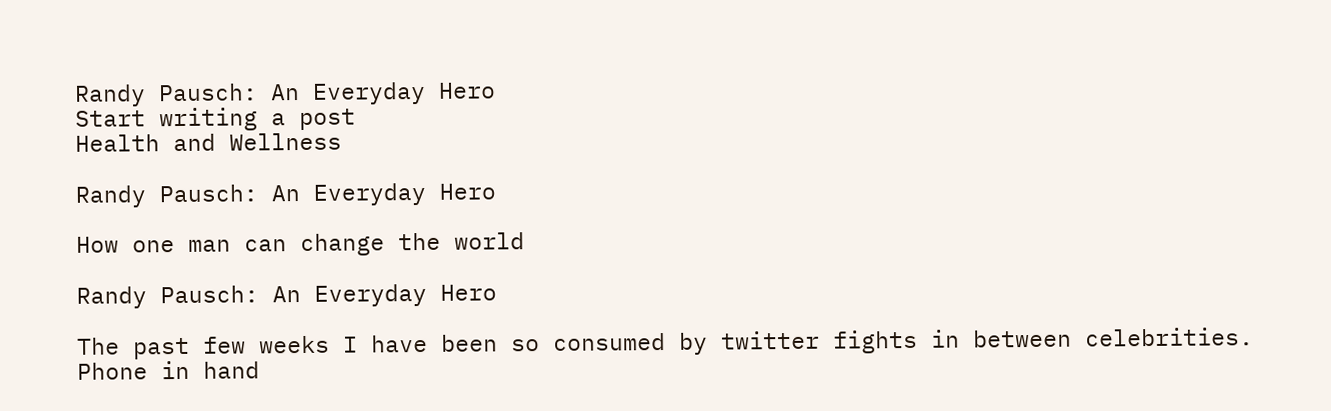Randy Pausch: An Everyday Hero
Start writing a post
Health and Wellness

Randy Pausch: An Everyday Hero

How one man can change the world

Randy Pausch: An Everyday Hero

The past few weeks I have been so consumed by twitter fights in between celebrities. Phone in hand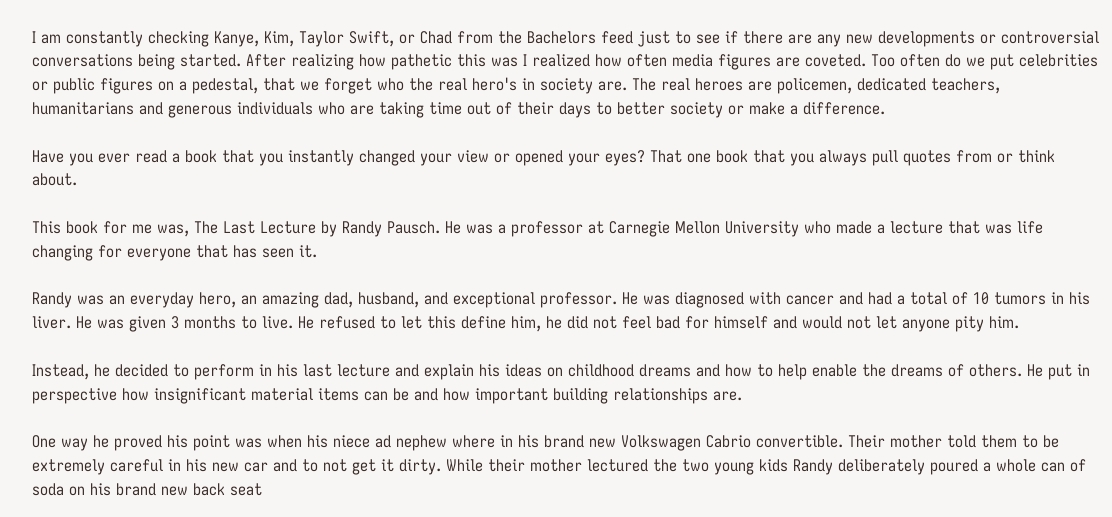I am constantly checking Kanye, Kim, Taylor Swift, or Chad from the Bachelors feed just to see if there are any new developments or controversial conversations being started. After realizing how pathetic this was I realized how often media figures are coveted. Too often do we put celebrities or public figures on a pedestal, that we forget who the real hero's in society are. The real heroes are policemen, dedicated teachers, humanitarians and generous individuals who are taking time out of their days to better society or make a difference.

Have you ever read a book that you instantly changed your view or opened your eyes? That one book that you always pull quotes from or think about.

This book for me was, The Last Lecture by Randy Pausch. He was a professor at Carnegie Mellon University who made a lecture that was life changing for everyone that has seen it.

Randy was an everyday hero, an amazing dad, husband, and exceptional professor. He was diagnosed with cancer and had a total of 10 tumors in his liver. He was given 3 months to live. He refused to let this define him, he did not feel bad for himself and would not let anyone pity him.

Instead, he decided to perform in his last lecture and explain his ideas on childhood dreams and how to help enable the dreams of others. He put in perspective how insignificant material items can be and how important building relationships are.

One way he proved his point was when his niece ad nephew where in his brand new Volkswagen Cabrio convertible. Their mother told them to be extremely careful in his new car and to not get it dirty. While their mother lectured the two young kids Randy deliberately poured a whole can of soda on his brand new back seat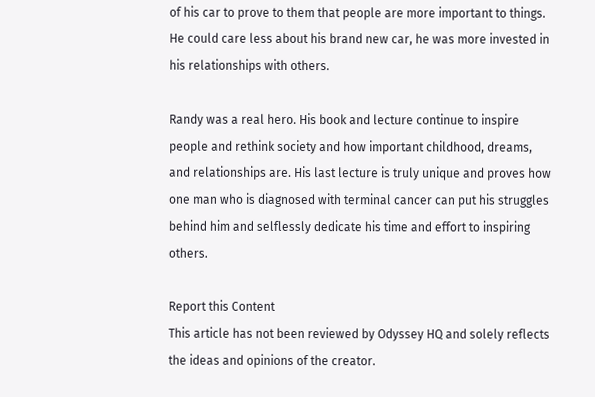of his car to prove to them that people are more important to things. He could care less about his brand new car, he was more invested in his relationships with others.

Randy was a real hero. His book and lecture continue to inspire people and rethink society and how important childhood, dreams, and relationships are. His last lecture is truly unique and proves how one man who is diagnosed with terminal cancer can put his struggles behind him and selflessly dedicate his time and effort to inspiring others.

Report this Content
This article has not been reviewed by Odyssey HQ and solely reflects the ideas and opinions of the creator.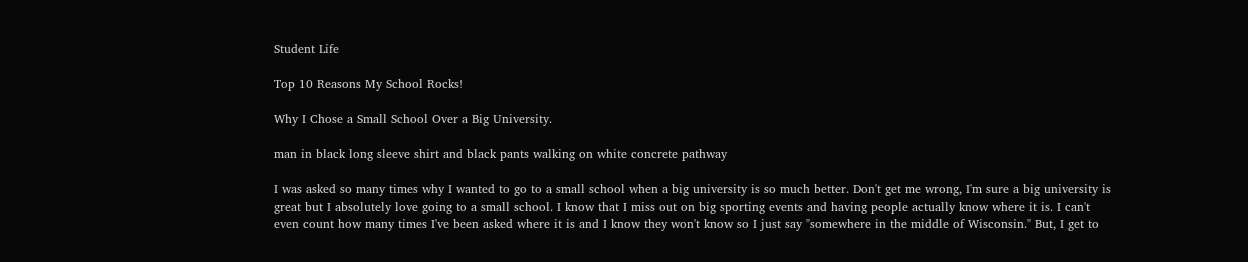Student Life

Top 10 Reasons My School Rocks!

Why I Chose a Small School Over a Big University.

man in black long sleeve shirt and black pants walking on white concrete pathway

I was asked so many times why I wanted to go to a small school when a big university is so much better. Don't get me wrong, I'm sure a big university is great but I absolutely love going to a small school. I know that I miss out on big sporting events and having people actually know where it is. I can't even count how many times I've been asked where it is and I know they won't know so I just say "somewhere in the middle of Wisconsin." But, I get to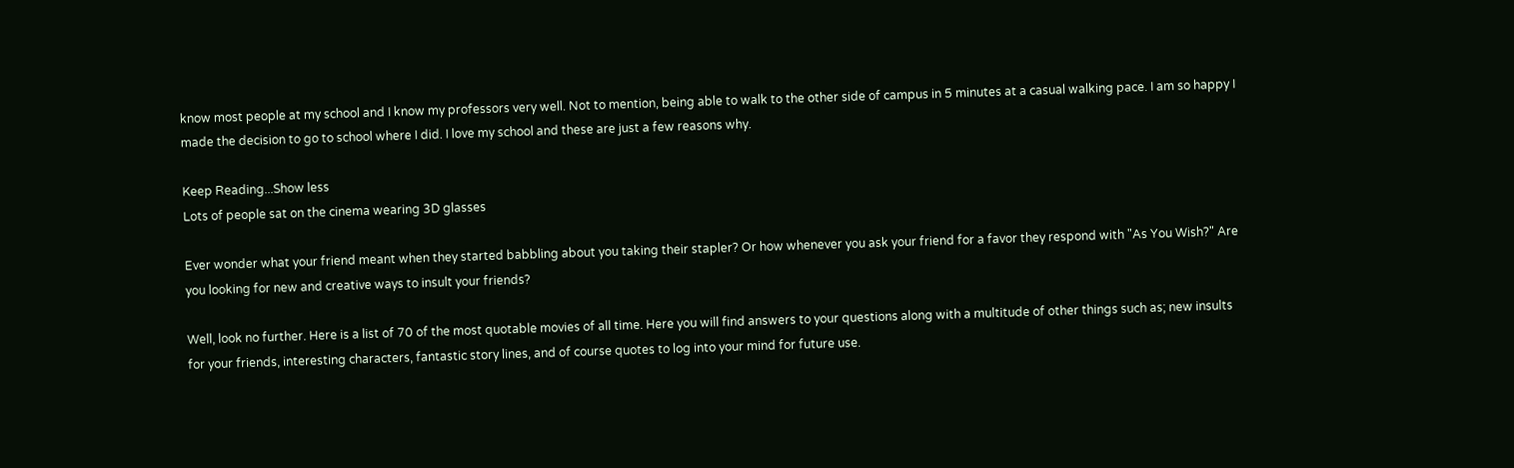know most people at my school and I know my professors very well. Not to mention, being able to walk to the other side of campus in 5 minutes at a casual walking pace. I am so happy I made the decision to go to school where I did. I love my school and these are just a few reasons why.

Keep Reading...Show less
Lots of people sat on the cinema wearing 3D glasses

Ever wonder what your friend meant when they started babbling about you taking their stapler? Or how whenever you ask your friend for a favor they respond with "As You Wish?" Are you looking for new and creative ways to insult your friends?

Well, look no further. Here is a list of 70 of the most quotable movies of all time. Here you will find answers to your questions along with a multitude of other things such as; new insults for your friends, interesting characters, fantastic story lines, and of course quotes to log into your mind for future use.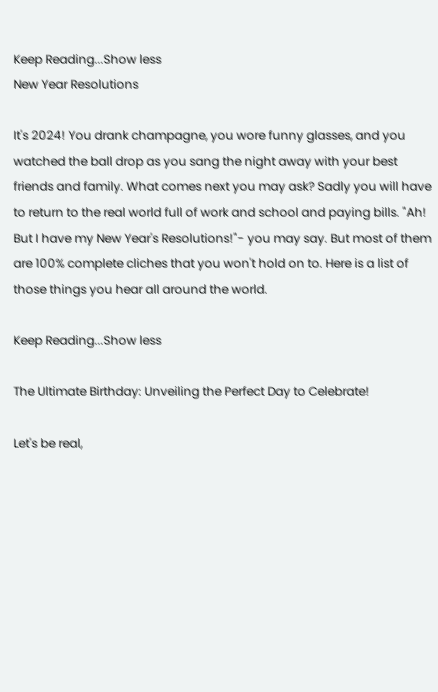Keep Reading...Show less
New Year Resolutions

It's 2024! You drank champagne, you wore funny glasses, and you watched the ball drop as you sang the night away with your best friends and family. What comes next you may ask? Sadly you will have to return to the real world full of work and school and paying bills. "Ah! But I have my New Year's Resolutions!"- you may say. But most of them are 100% complete cliches that you won't hold on to. Here is a list of those things you hear all around the world.

Keep Reading...Show less

The Ultimate Birthday: Unveiling the Perfect Day to Celebrate!

Let's be real,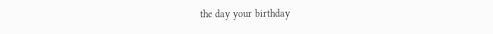the day your birthday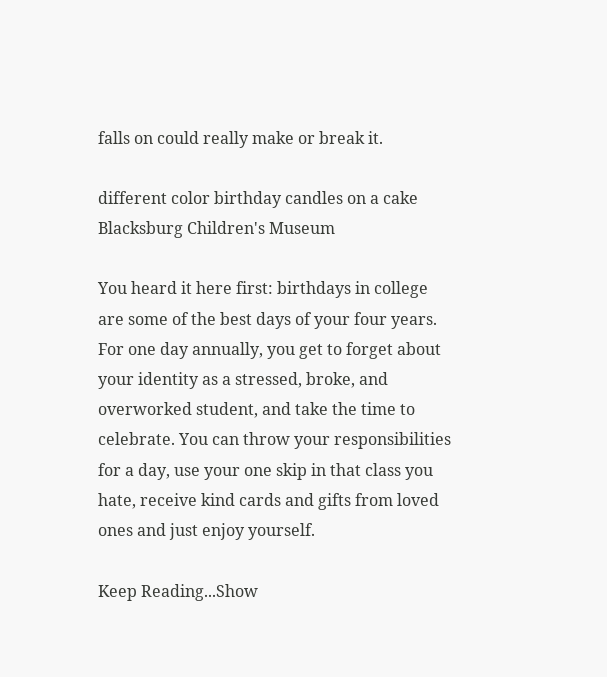falls on could really make or break it.

different color birthday candles on a cake
Blacksburg Children's Museum

You heard it here first: birthdays in college are some of the best days of your four years. For one day annually, you get to forget about your identity as a stressed, broke, and overworked student, and take the time to celebrate. You can throw your responsibilities for a day, use your one skip in that class you hate, receive kind cards and gifts from loved ones and just enjoy yourself.

Keep Reading...Show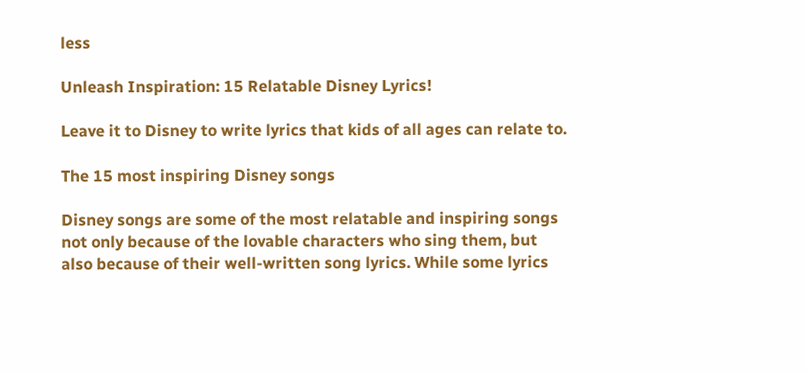less

Unleash Inspiration: 15 Relatable Disney Lyrics!

Leave it to Disney to write lyrics that kids of all ages can relate to.

The 15 most inspiring Disney songs

Disney songs are some of the most relatable and inspiring songs not only because of the lovable characters who sing them, but also because of their well-written song lyrics. While some lyrics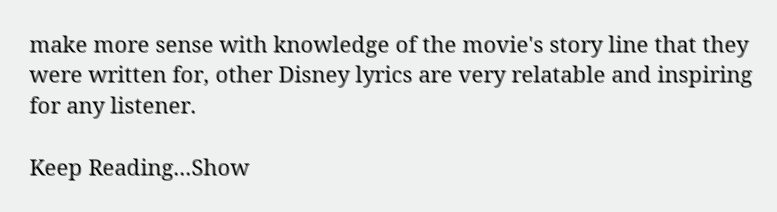make more sense with knowledge of the movie's story line that they were written for, other Disney lyrics are very relatable and inspiring for any listener.

Keep Reading...Show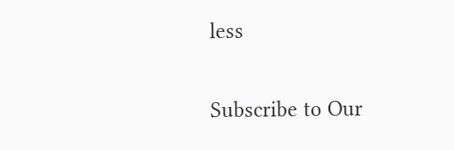less

Subscribe to Our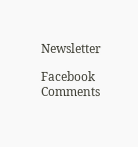Newsletter

Facebook Comments